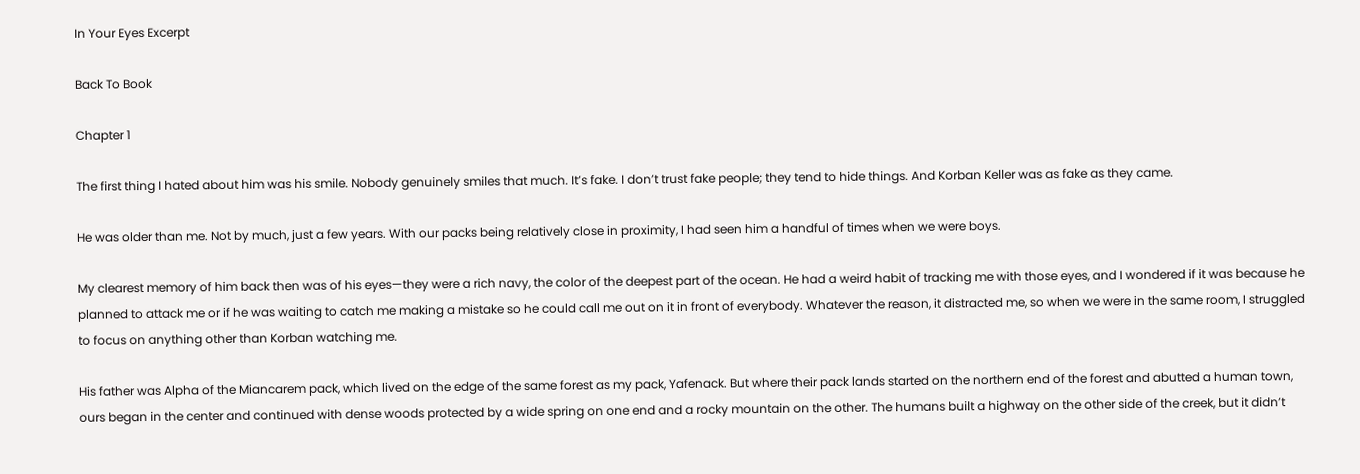In Your Eyes Excerpt

Back To Book

Chapter 1

The first thing I hated about him was his smile. Nobody genuinely smiles that much. It’s fake. I don’t trust fake people; they tend to hide things. And Korban Keller was as fake as they came.

He was older than me. Not by much, just a few years. With our packs being relatively close in proximity, I had seen him a handful of times when we were boys.

My clearest memory of him back then was of his eyes—they were a rich navy, the color of the deepest part of the ocean. He had a weird habit of tracking me with those eyes, and I wondered if it was because he planned to attack me or if he was waiting to catch me making a mistake so he could call me out on it in front of everybody. Whatever the reason, it distracted me, so when we were in the same room, I struggled to focus on anything other than Korban watching me.

His father was Alpha of the Miancarem pack, which lived on the edge of the same forest as my pack, Yafenack. But where their pack lands started on the northern end of the forest and abutted a human town, ours began in the center and continued with dense woods protected by a wide spring on one end and a rocky mountain on the other. The humans built a highway on the other side of the creek, but it didn’t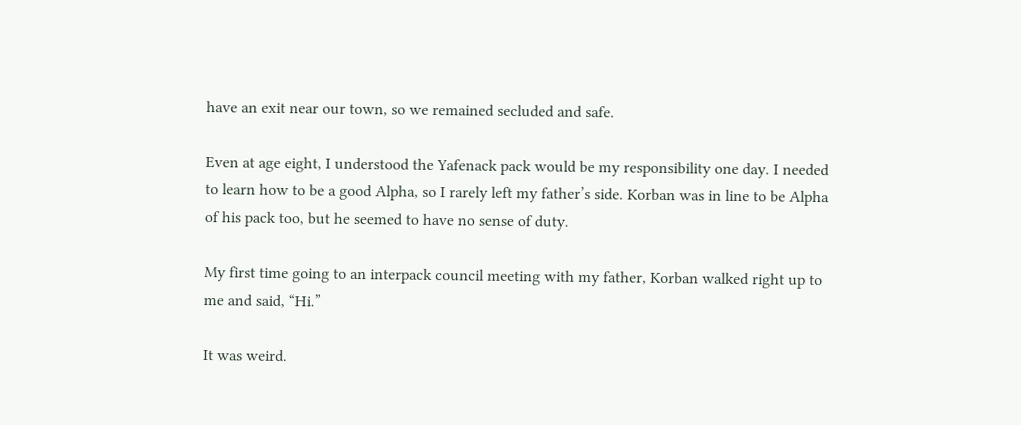have an exit near our town, so we remained secluded and safe.

Even at age eight, I understood the Yafenack pack would be my responsibility one day. I needed to learn how to be a good Alpha, so I rarely left my father’s side. Korban was in line to be Alpha of his pack too, but he seemed to have no sense of duty.

My first time going to an interpack council meeting with my father, Korban walked right up to me and said, “Hi.”

It was weird.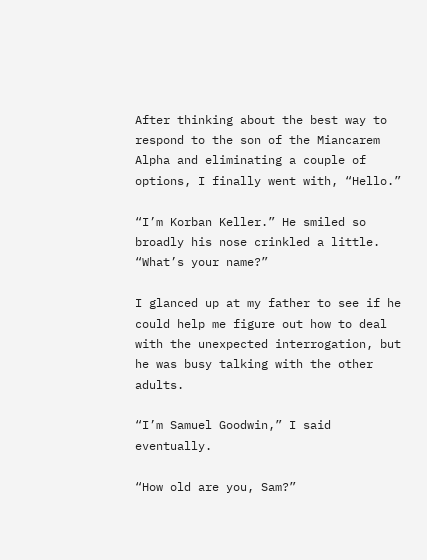After thinking about the best way to respond to the son of the Miancarem Alpha and eliminating a couple of options, I finally went with, “Hello.”

“I’m Korban Keller.” He smiled so broadly his nose crinkled a little. “What’s your name?”

I glanced up at my father to see if he could help me figure out how to deal with the unexpected interrogation, but he was busy talking with the other adults.

“I’m Samuel Goodwin,” I said eventually.

“How old are you, Sam?”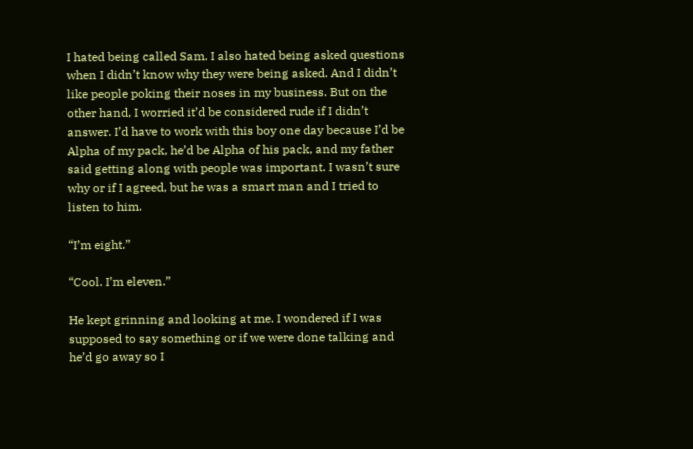I hated being called Sam. I also hated being asked questions when I didn’t know why they were being asked. And I didn’t like people poking their noses in my business. But on the other hand, I worried it’d be considered rude if I didn’t answer. I’d have to work with this boy one day because I’d be Alpha of my pack, he’d be Alpha of his pack, and my father said getting along with people was important. I wasn’t sure why or if I agreed, but he was a smart man and I tried to listen to him.

“I’m eight.”

“Cool. I’m eleven.”

He kept grinning and looking at me. I wondered if I was supposed to say something or if we were done talking and he’d go away so I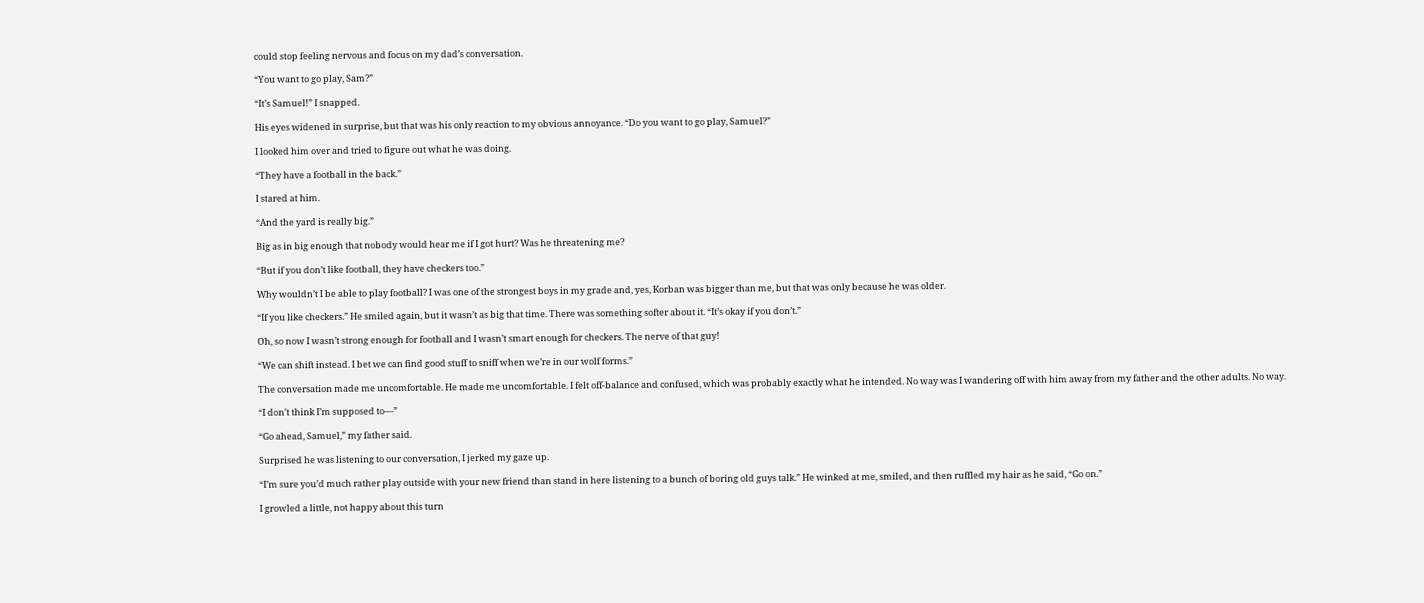could stop feeling nervous and focus on my dad’s conversation.

“You want to go play, Sam?”

“It’s Samuel!” I snapped.

His eyes widened in surprise, but that was his only reaction to my obvious annoyance. “Do you want to go play, Samuel?”

I looked him over and tried to figure out what he was doing.

“They have a football in the back.”

I stared at him.

“And the yard is really big.”

Big as in big enough that nobody would hear me if I got hurt? Was he threatening me?

“But if you don’t like football, they have checkers too.”

Why wouldn’t I be able to play football? I was one of the strongest boys in my grade and, yes, Korban was bigger than me, but that was only because he was older.

“If you like checkers.” He smiled again, but it wasn’t as big that time. There was something softer about it. “It’s okay if you don’t.”

Oh, so now I wasn’t strong enough for football and I wasn’t smart enough for checkers. The nerve of that guy!

“We can shift instead. I bet we can find good stuff to sniff when we’re in our wolf forms.”

The conversation made me uncomfortable. He made me uncomfortable. I felt off-balance and confused, which was probably exactly what he intended. No way was I wandering off with him away from my father and the other adults. No way.

“I don’t think I’m supposed to—”

“Go ahead, Samuel,” my father said.

Surprised he was listening to our conversation, I jerked my gaze up.

“I’m sure you’d much rather play outside with your new friend than stand in here listening to a bunch of boring old guys talk.” He winked at me, smiled, and then ruffled my hair as he said, “Go on.”

I growled a little, not happy about this turn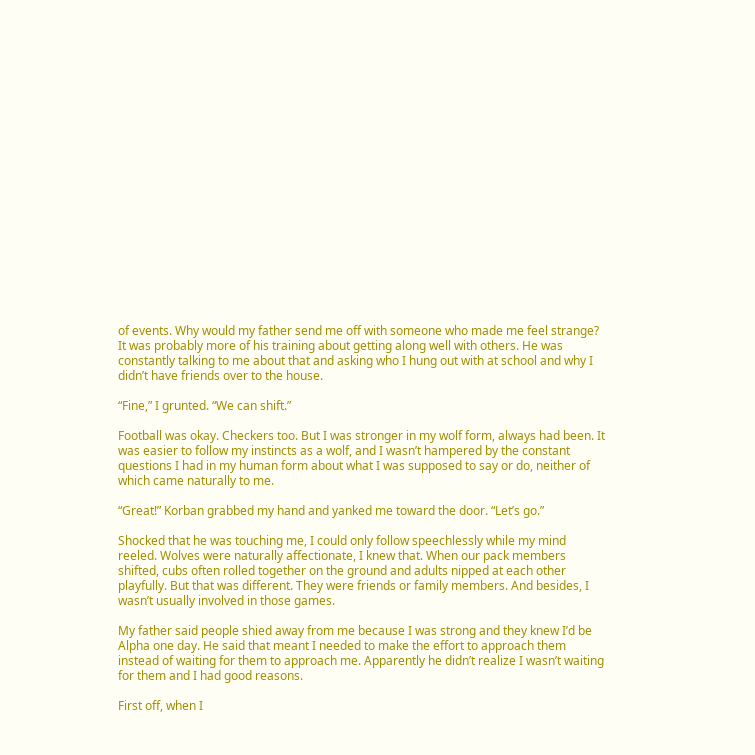of events. Why would my father send me off with someone who made me feel strange? It was probably more of his training about getting along well with others. He was constantly talking to me about that and asking who I hung out with at school and why I didn’t have friends over to the house.

“Fine,” I grunted. “We can shift.”

Football was okay. Checkers too. But I was stronger in my wolf form, always had been. It was easier to follow my instincts as a wolf, and I wasn’t hampered by the constant questions I had in my human form about what I was supposed to say or do, neither of which came naturally to me.

“Great!” Korban grabbed my hand and yanked me toward the door. “Let’s go.”

Shocked that he was touching me, I could only follow speechlessly while my mind reeled. Wolves were naturally affectionate, I knew that. When our pack members shifted, cubs often rolled together on the ground and adults nipped at each other playfully. But that was different. They were friends or family members. And besides, I wasn’t usually involved in those games.

My father said people shied away from me because I was strong and they knew I’d be Alpha one day. He said that meant I needed to make the effort to approach them instead of waiting for them to approach me. Apparently he didn’t realize I wasn’t waiting for them and I had good reasons.

First off, when I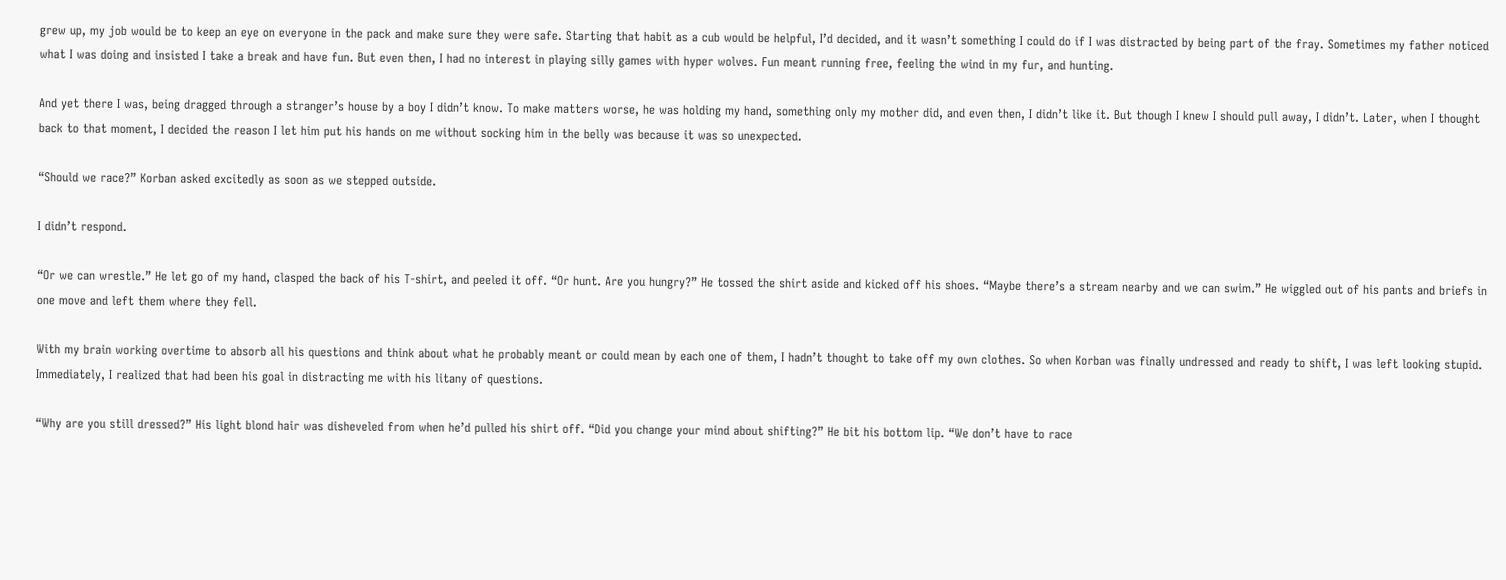grew up, my job would be to keep an eye on everyone in the pack and make sure they were safe. Starting that habit as a cub would be helpful, I’d decided, and it wasn’t something I could do if I was distracted by being part of the fray. Sometimes my father noticed what I was doing and insisted I take a break and have fun. But even then, I had no interest in playing silly games with hyper wolves. Fun meant running free, feeling the wind in my fur, and hunting.

And yet there I was, being dragged through a stranger’s house by a boy I didn’t know. To make matters worse, he was holding my hand, something only my mother did, and even then, I didn’t like it. But though I knew I should pull away, I didn’t. Later, when I thought back to that moment, I decided the reason I let him put his hands on me without socking him in the belly was because it was so unexpected.

“Should we race?” Korban asked excitedly as soon as we stepped outside.

I didn’t respond.

“Or we can wrestle.” He let go of my hand, clasped the back of his T-shirt, and peeled it off. “Or hunt. Are you hungry?” He tossed the shirt aside and kicked off his shoes. “Maybe there’s a stream nearby and we can swim.” He wiggled out of his pants and briefs in one move and left them where they fell.

With my brain working overtime to absorb all his questions and think about what he probably meant or could mean by each one of them, I hadn’t thought to take off my own clothes. So when Korban was finally undressed and ready to shift, I was left looking stupid. Immediately, I realized that had been his goal in distracting me with his litany of questions.

“Why are you still dressed?” His light blond hair was disheveled from when he’d pulled his shirt off. “Did you change your mind about shifting?” He bit his bottom lip. “We don’t have to race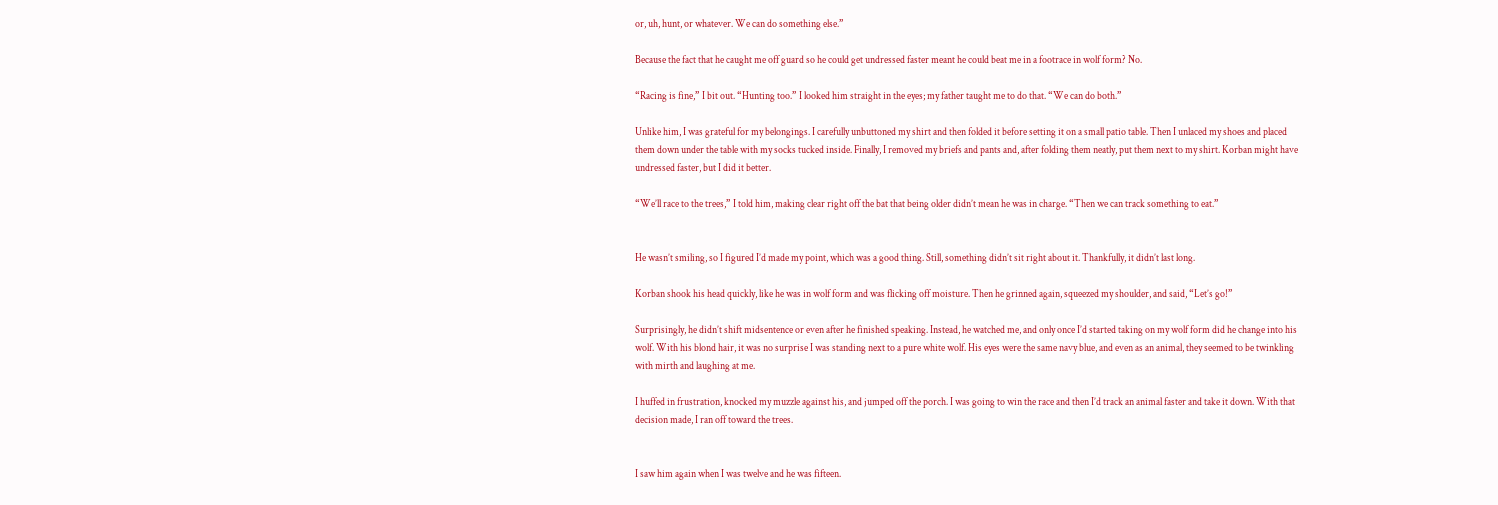or, uh, hunt, or whatever. We can do something else.”

Because the fact that he caught me off guard so he could get undressed faster meant he could beat me in a footrace in wolf form? No.

“Racing is fine,” I bit out. “Hunting too.” I looked him straight in the eyes; my father taught me to do that. “We can do both.”

Unlike him, I was grateful for my belongings. I carefully unbuttoned my shirt and then folded it before setting it on a small patio table. Then I unlaced my shoes and placed them down under the table with my socks tucked inside. Finally, I removed my briefs and pants and, after folding them neatly, put them next to my shirt. Korban might have undressed faster, but I did it better.

“We’ll race to the trees,” I told him, making clear right off the bat that being older didn’t mean he was in charge. “Then we can track something to eat.”


He wasn’t smiling, so I figured I’d made my point, which was a good thing. Still, something didn’t sit right about it. Thankfully, it didn’t last long.

Korban shook his head quickly, like he was in wolf form and was flicking off moisture. Then he grinned again, squeezed my shoulder, and said, “Let’s go!”

Surprisingly, he didn’t shift midsentence or even after he finished speaking. Instead, he watched me, and only once I’d started taking on my wolf form did he change into his wolf. With his blond hair, it was no surprise I was standing next to a pure white wolf. His eyes were the same navy blue, and even as an animal, they seemed to be twinkling with mirth and laughing at me.

I huffed in frustration, knocked my muzzle against his, and jumped off the porch. I was going to win the race and then I’d track an animal faster and take it down. With that decision made, I ran off toward the trees.


I saw him again when I was twelve and he was fifteen.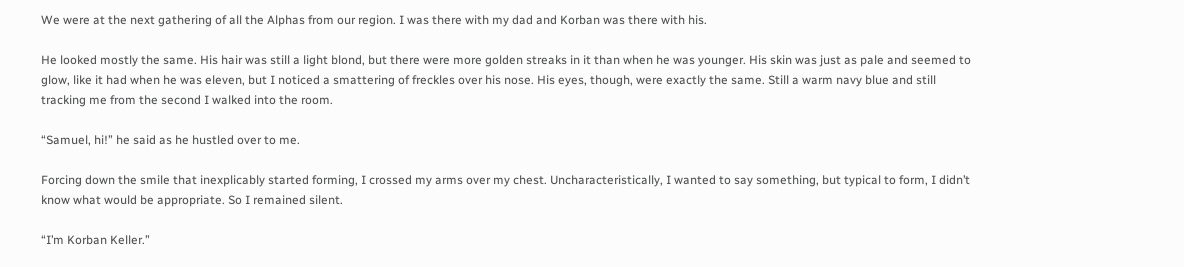We were at the next gathering of all the Alphas from our region. I was there with my dad and Korban was there with his.

He looked mostly the same. His hair was still a light blond, but there were more golden streaks in it than when he was younger. His skin was just as pale and seemed to glow, like it had when he was eleven, but I noticed a smattering of freckles over his nose. His eyes, though, were exactly the same. Still a warm navy blue and still tracking me from the second I walked into the room.

“Samuel, hi!” he said as he hustled over to me.

Forcing down the smile that inexplicably started forming, I crossed my arms over my chest. Uncharacteristically, I wanted to say something, but typical to form, I didn’t know what would be appropriate. So I remained silent.

“I’m Korban Keller.”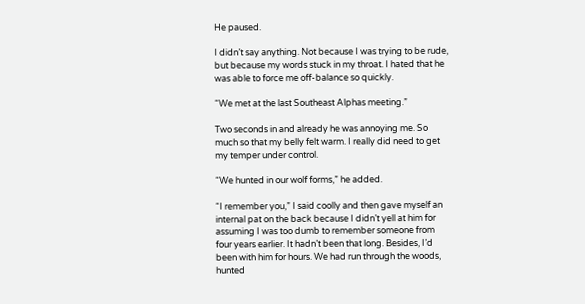He paused.

I didn’t say anything. Not because I was trying to be rude, but because my words stuck in my throat. I hated that he was able to force me off-balance so quickly.

“We met at the last Southeast Alphas meeting.”

Two seconds in and already he was annoying me. So much so that my belly felt warm. I really did need to get my temper under control.

“We hunted in our wolf forms,” he added.

“I remember you,” I said coolly and then gave myself an internal pat on the back because I didn’t yell at him for assuming I was too dumb to remember someone from four years earlier. It hadn’t been that long. Besides, I’d been with him for hours. We had run through the woods, hunted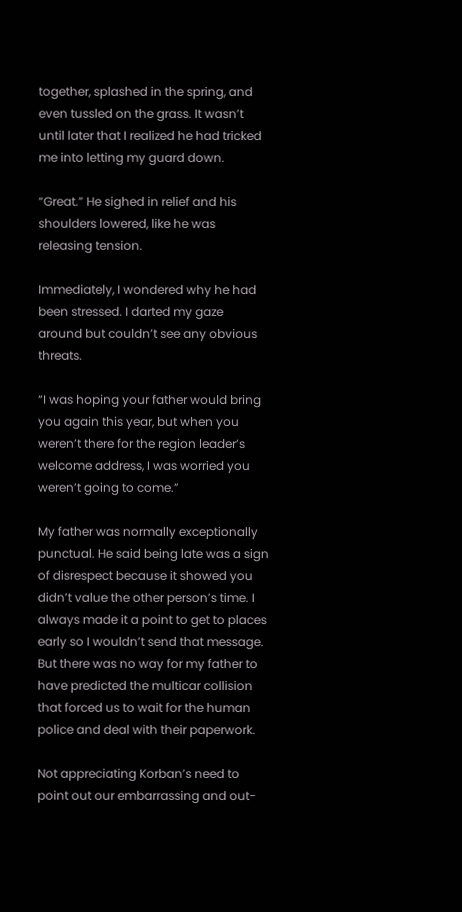together, splashed in the spring, and even tussled on the grass. It wasn’t until later that I realized he had tricked me into letting my guard down.

“Great.” He sighed in relief and his shoulders lowered, like he was releasing tension.

Immediately, I wondered why he had been stressed. I darted my gaze around but couldn’t see any obvious threats.

“I was hoping your father would bring you again this year, but when you weren’t there for the region leader’s welcome address, I was worried you weren’t going to come.”

My father was normally exceptionally punctual. He said being late was a sign of disrespect because it showed you didn’t value the other person’s time. I always made it a point to get to places early so I wouldn’t send that message. But there was no way for my father to have predicted the multicar collision that forced us to wait for the human police and deal with their paperwork.

Not appreciating Korban’s need to point out our embarrassing and out-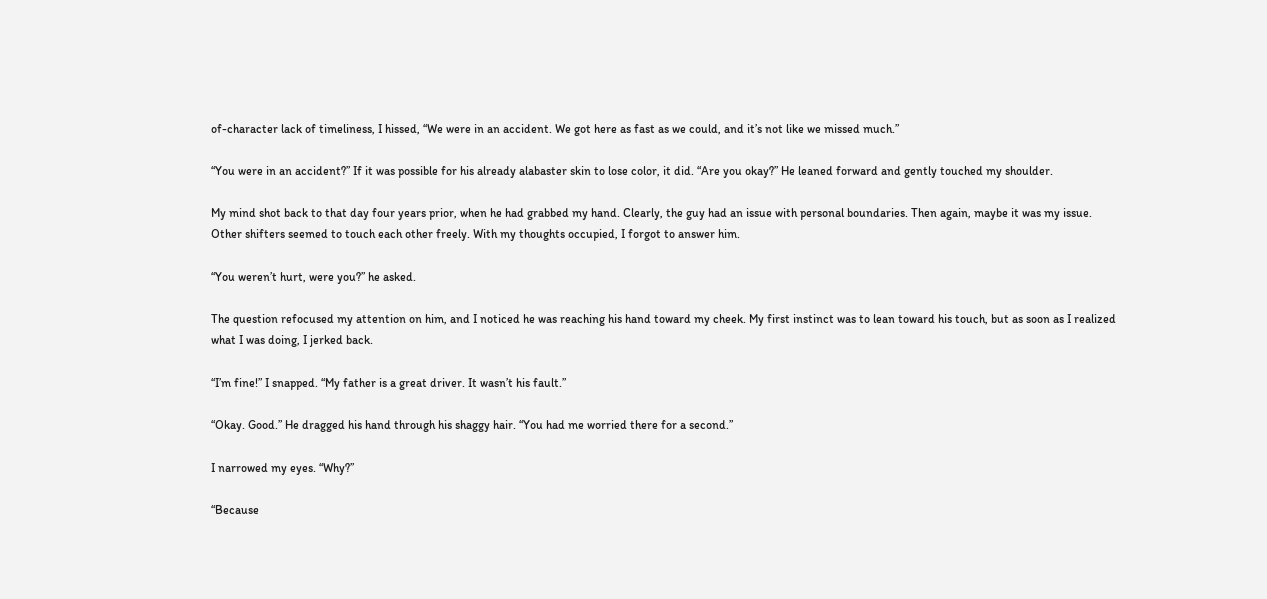of-character lack of timeliness, I hissed, “We were in an accident. We got here as fast as we could, and it’s not like we missed much.”

“You were in an accident?” If it was possible for his already alabaster skin to lose color, it did. “Are you okay?” He leaned forward and gently touched my shoulder.

My mind shot back to that day four years prior, when he had grabbed my hand. Clearly, the guy had an issue with personal boundaries. Then again, maybe it was my issue. Other shifters seemed to touch each other freely. With my thoughts occupied, I forgot to answer him.

“You weren’t hurt, were you?” he asked.

The question refocused my attention on him, and I noticed he was reaching his hand toward my cheek. My first instinct was to lean toward his touch, but as soon as I realized what I was doing, I jerked back.

“I’m fine!” I snapped. “My father is a great driver. It wasn’t his fault.”

“Okay. Good.” He dragged his hand through his shaggy hair. “You had me worried there for a second.”

I narrowed my eyes. “Why?”

“Because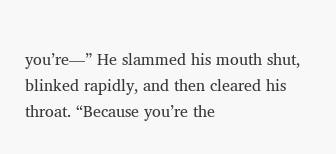you’re—” He slammed his mouth shut, blinked rapidly, and then cleared his throat. “Because you’re the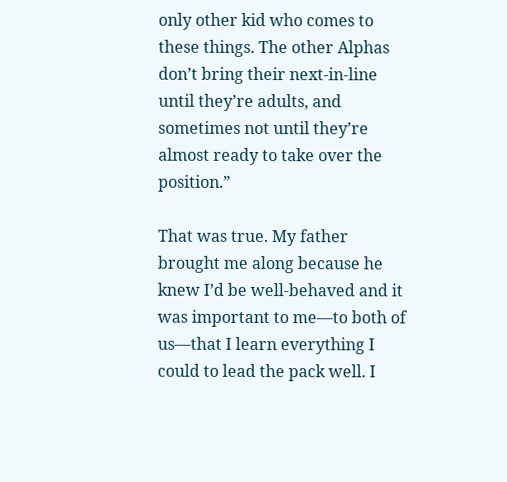only other kid who comes to these things. The other Alphas don’t bring their next-in-line until they’re adults, and sometimes not until they’re almost ready to take over the position.”

That was true. My father brought me along because he knew I’d be well-behaved and it was important to me—to both of us—that I learn everything I could to lead the pack well. I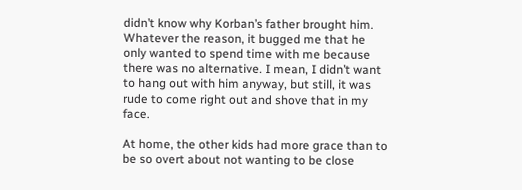didn’t know why Korban’s father brought him. Whatever the reason, it bugged me that he only wanted to spend time with me because there was no alternative. I mean, I didn’t want to hang out with him anyway, but still, it was rude to come right out and shove that in my face.

At home, the other kids had more grace than to be so overt about not wanting to be close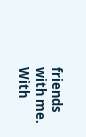friends with me. With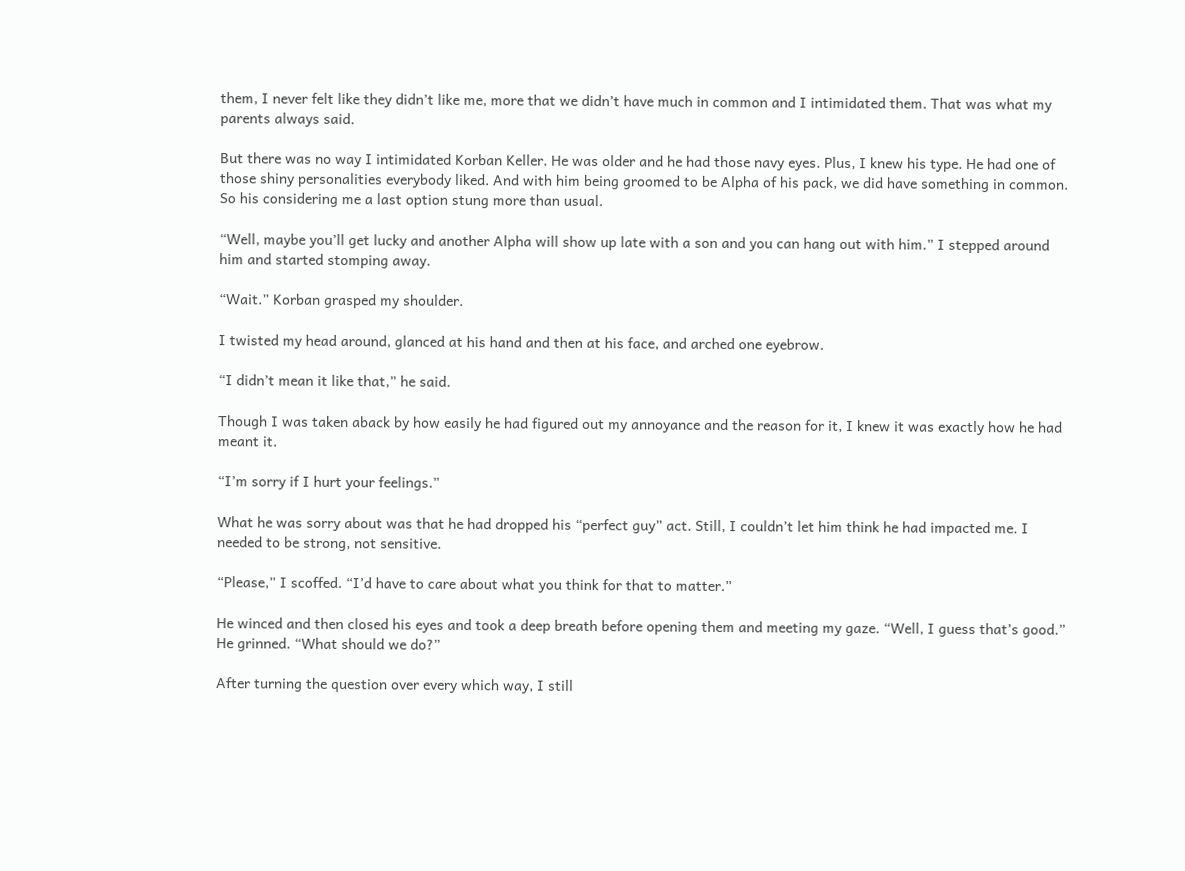them, I never felt like they didn’t like me, more that we didn’t have much in common and I intimidated them. That was what my parents always said.

But there was no way I intimidated Korban Keller. He was older and he had those navy eyes. Plus, I knew his type. He had one of those shiny personalities everybody liked. And with him being groomed to be Alpha of his pack, we did have something in common. So his considering me a last option stung more than usual.

“Well, maybe you’ll get lucky and another Alpha will show up late with a son and you can hang out with him.” I stepped around him and started stomping away.

“Wait.” Korban grasped my shoulder.

I twisted my head around, glanced at his hand and then at his face, and arched one eyebrow.

“I didn’t mean it like that,” he said.

Though I was taken aback by how easily he had figured out my annoyance and the reason for it, I knew it was exactly how he had meant it.

“I’m sorry if I hurt your feelings.”

What he was sorry about was that he had dropped his “perfect guy” act. Still, I couldn’t let him think he had impacted me. I needed to be strong, not sensitive.

“Please,” I scoffed. “I’d have to care about what you think for that to matter.”

He winced and then closed his eyes and took a deep breath before opening them and meeting my gaze. “Well, I guess that’s good.” He grinned. “What should we do?”

After turning the question over every which way, I still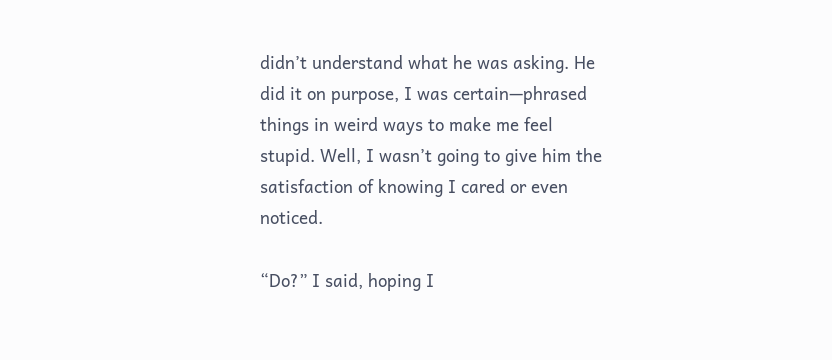didn’t understand what he was asking. He did it on purpose, I was certain—phrased things in weird ways to make me feel stupid. Well, I wasn’t going to give him the satisfaction of knowing I cared or even noticed.

“Do?” I said, hoping I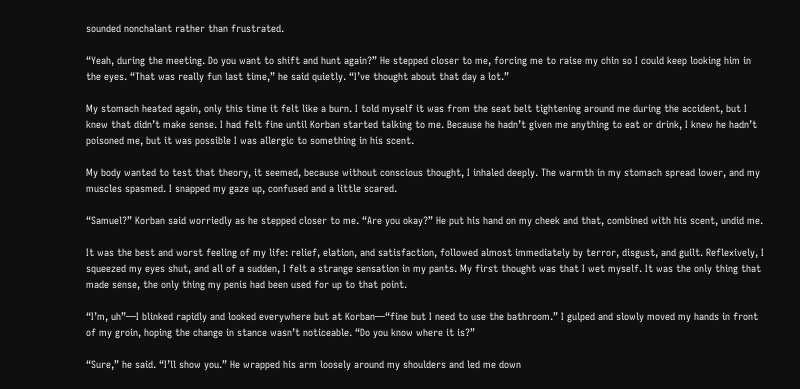sounded nonchalant rather than frustrated.

“Yeah, during the meeting. Do you want to shift and hunt again?” He stepped closer to me, forcing me to raise my chin so I could keep looking him in the eyes. “That was really fun last time,” he said quietly. “I’ve thought about that day a lot.”

My stomach heated again, only this time it felt like a burn. I told myself it was from the seat belt tightening around me during the accident, but I knew that didn’t make sense. I had felt fine until Korban started talking to me. Because he hadn’t given me anything to eat or drink, I knew he hadn’t poisoned me, but it was possible I was allergic to something in his scent.

My body wanted to test that theory, it seemed, because without conscious thought, I inhaled deeply. The warmth in my stomach spread lower, and my muscles spasmed. I snapped my gaze up, confused and a little scared.

“Samuel?” Korban said worriedly as he stepped closer to me. “Are you okay?” He put his hand on my cheek and that, combined with his scent, undid me.

It was the best and worst feeling of my life: relief, elation, and satisfaction, followed almost immediately by terror, disgust, and guilt. Reflexively, I squeezed my eyes shut, and all of a sudden, I felt a strange sensation in my pants. My first thought was that I wet myself. It was the only thing that made sense, the only thing my penis had been used for up to that point.

“I’m, uh”—I blinked rapidly and looked everywhere but at Korban—“fine but I need to use the bathroom.” I gulped and slowly moved my hands in front of my groin, hoping the change in stance wasn’t noticeable. “Do you know where it is?”

“Sure,” he said. “I’ll show you.” He wrapped his arm loosely around my shoulders and led me down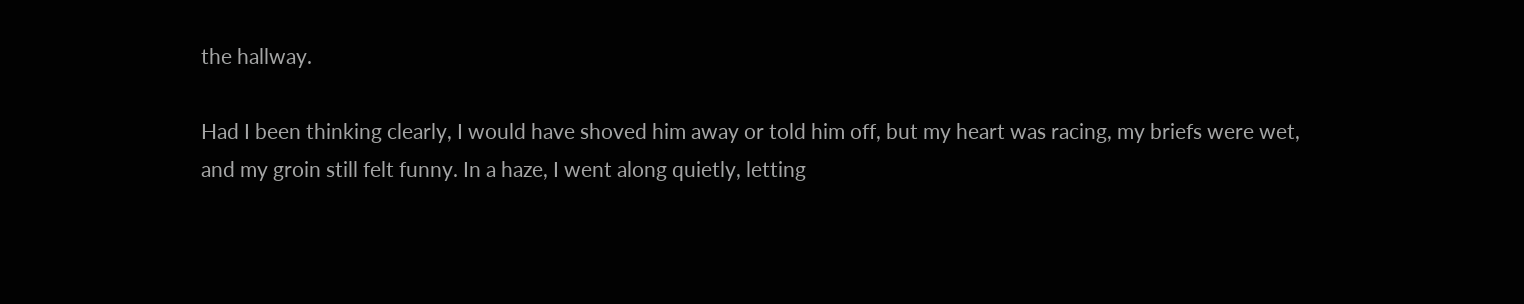the hallway.

Had I been thinking clearly, I would have shoved him away or told him off, but my heart was racing, my briefs were wet, and my groin still felt funny. In a haze, I went along quietly, letting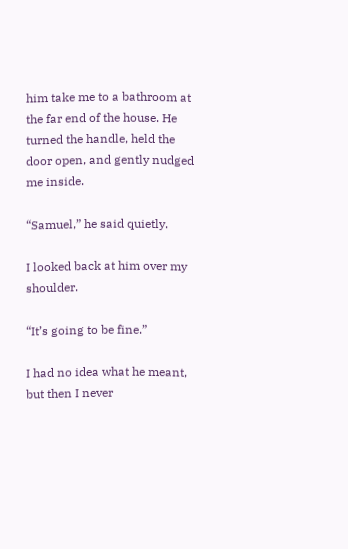him take me to a bathroom at the far end of the house. He turned the handle, held the door open, and gently nudged me inside.

“Samuel,” he said quietly.

I looked back at him over my shoulder.

“It’s going to be fine.”

I had no idea what he meant, but then I never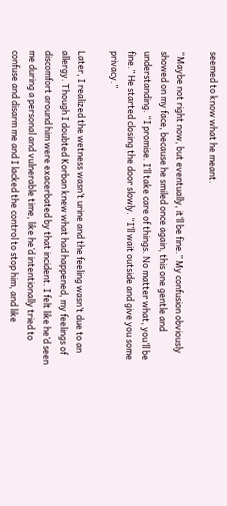seemed to know what he meant.

“Maybe not right now, but eventually, it’ll be fine.” My confusion obviously showed on my face, because he smiled once again, this one gentle and understanding. “I promise. I’ll take care of things. No matter what, you’ll be fine.” He started closing the door slowly. “I’ll wait outside and give you some privacy.”

Later, I realized the wetness wasn’t urine and the feeling wasn’t due to an allergy. Though I doubted Korban knew what had happened, my feelings of discomfort around him were exacerbated by that incident. I felt like he’d seen me during a personal and vulnerable time, like he’d intentionally tried to confuse and disarm me and I lacked the control to stop him, and like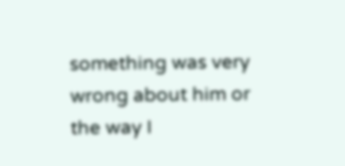something was very wrong about him or the way I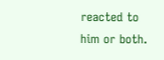reacted to him or both.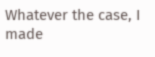Whatever the case, I made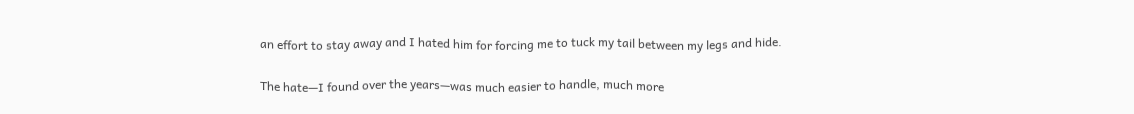an effort to stay away and I hated him for forcing me to tuck my tail between my legs and hide.

The hate—I found over the years—was much easier to handle, much more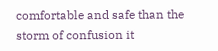comfortable and safe than the storm of confusion it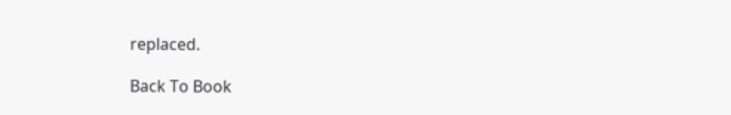replaced.

Back To Book